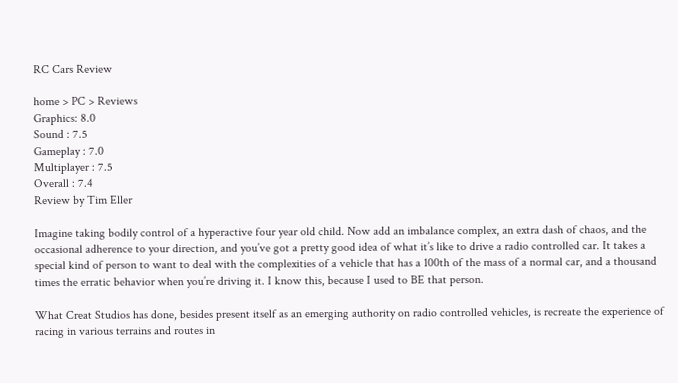RC Cars Review

home > PC > Reviews
Graphics: 8.0
Sound : 7.5
Gameplay : 7.0
Multiplayer : 7.5
Overall : 7.4
Review by Tim Eller

Imagine taking bodily control of a hyperactive four year old child. Now add an imbalance complex, an extra dash of chaos, and the occasional adherence to your direction, and you’ve got a pretty good idea of what it’s like to drive a radio controlled car. It takes a special kind of person to want to deal with the complexities of a vehicle that has a 100th of the mass of a normal car, and a thousand times the erratic behavior when you’re driving it. I know this, because I used to BE that person.

What Creat Studios has done, besides present itself as an emerging authority on radio controlled vehicles, is recreate the experience of racing in various terrains and routes in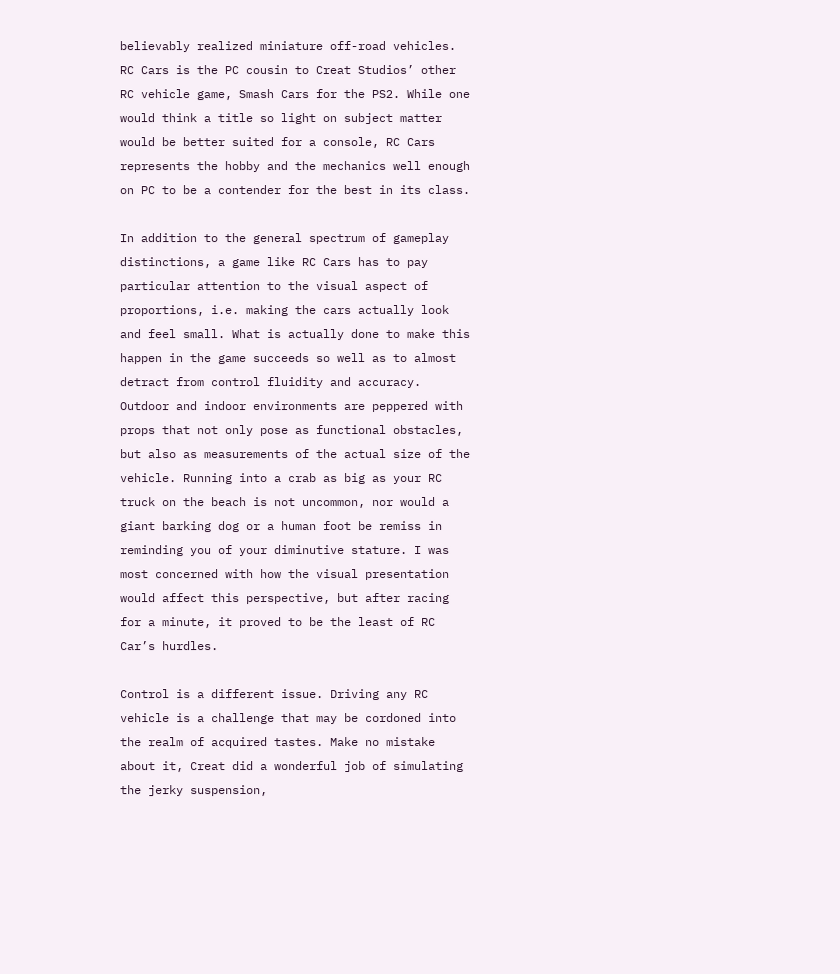believably realized miniature off-road vehicles. RC Cars is the PC cousin to Creat Studios’ other RC vehicle game, Smash Cars for the PS2. While one would think a title so light on subject matter would be better suited for a console, RC Cars represents the hobby and the mechanics well enough on PC to be a contender for the best in its class.

In addition to the general spectrum of gameplay distinctions, a game like RC Cars has to pay particular attention to the visual aspect of proportions, i.e. making the cars actually look and feel small. What is actually done to make this happen in the game succeeds so well as to almost detract from control fluidity and accuracy. Outdoor and indoor environments are peppered with props that not only pose as functional obstacles, but also as measurements of the actual size of the vehicle. Running into a crab as big as your RC truck on the beach is not uncommon, nor would a giant barking dog or a human foot be remiss in reminding you of your diminutive stature. I was most concerned with how the visual presentation would affect this perspective, but after racing for a minute, it proved to be the least of RC Car’s hurdles.

Control is a different issue. Driving any RC vehicle is a challenge that may be cordoned into the realm of acquired tastes. Make no mistake about it, Creat did a wonderful job of simulating the jerky suspension,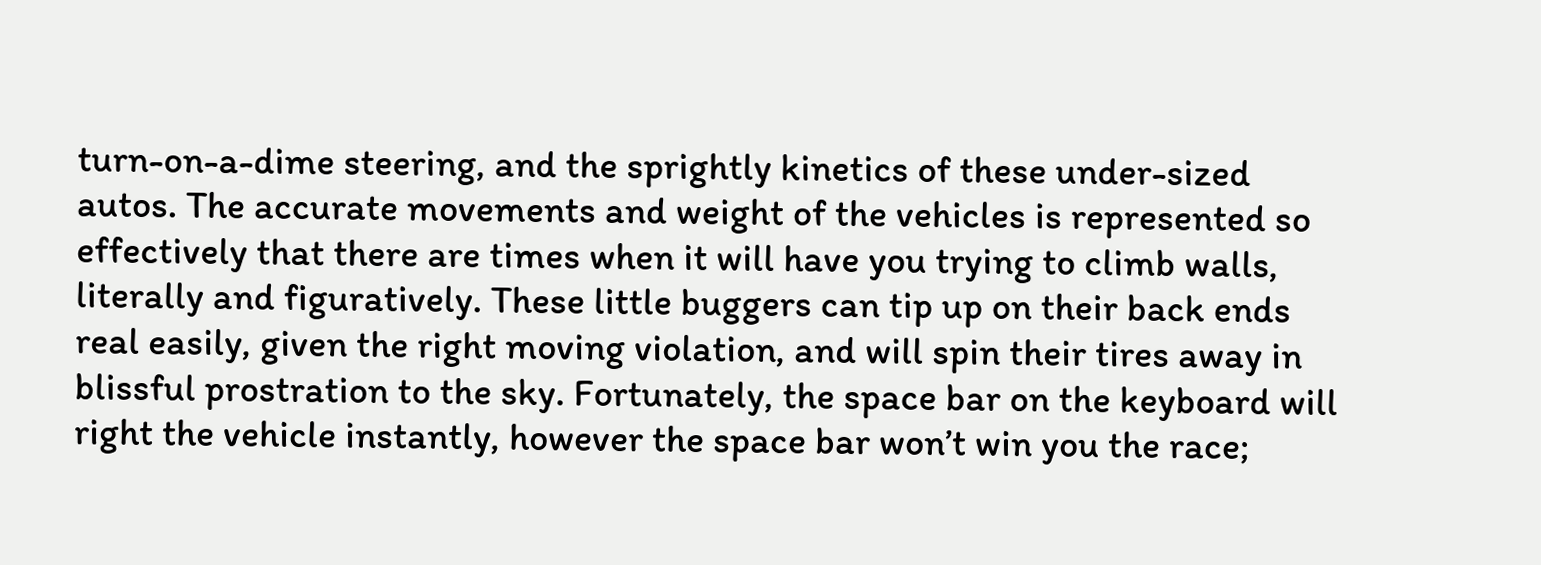turn-on-a-dime steering, and the sprightly kinetics of these under-sized autos. The accurate movements and weight of the vehicles is represented so effectively that there are times when it will have you trying to climb walls, literally and figuratively. These little buggers can tip up on their back ends real easily, given the right moving violation, and will spin their tires away in blissful prostration to the sky. Fortunately, the space bar on the keyboard will right the vehicle instantly, however the space bar won’t win you the race;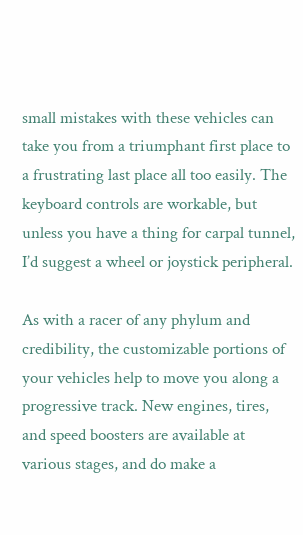small mistakes with these vehicles can take you from a triumphant first place to a frustrating last place all too easily. The keyboard controls are workable, but unless you have a thing for carpal tunnel, I’d suggest a wheel or joystick peripheral.

As with a racer of any phylum and credibility, the customizable portions of your vehicles help to move you along a progressive track. New engines, tires, and speed boosters are available at various stages, and do make a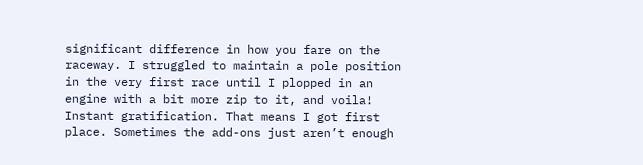significant difference in how you fare on the raceway. I struggled to maintain a pole position in the very first race until I plopped in an engine with a bit more zip to it, and voila! Instant gratification. That means I got first place. Sometimes the add-ons just aren’t enough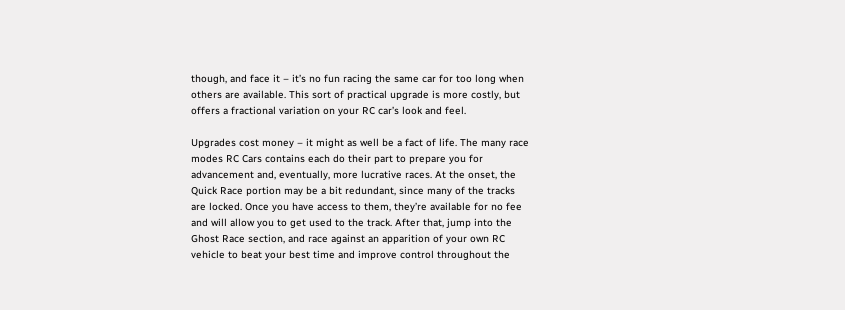though, and face it – it’s no fun racing the same car for too long when others are available. This sort of practical upgrade is more costly, but offers a fractional variation on your RC car’s look and feel.

Upgrades cost money – it might as well be a fact of life. The many race modes RC Cars contains each do their part to prepare you for advancement and, eventually, more lucrative races. At the onset, the Quick Race portion may be a bit redundant, since many of the tracks are locked. Once you have access to them, they’re available for no fee and will allow you to get used to the track. After that, jump into the Ghost Race section, and race against an apparition of your own RC vehicle to beat your best time and improve control throughout the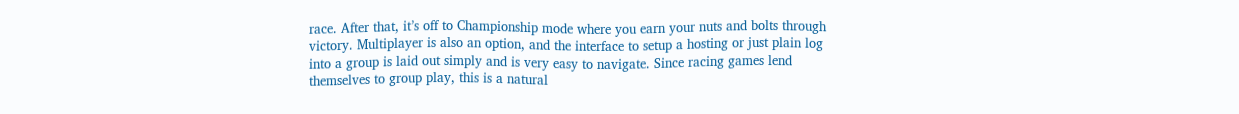race. After that, it’s off to Championship mode where you earn your nuts and bolts through victory. Multiplayer is also an option, and the interface to setup a hosting or just plain log into a group is laid out simply and is very easy to navigate. Since racing games lend themselves to group play, this is a natural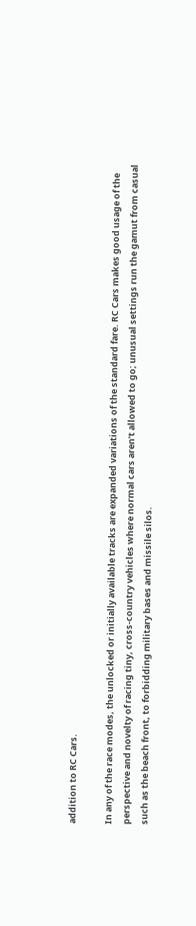addition to RC Cars.

In any of the race modes, the unlocked or initially available tracks are expanded variations of the standard fare. RC Cars makes good usage of the perspective and novelty of racing tiny, cross-country vehicles where normal cars aren’t allowed to go; unusual settings run the gamut from casual such as the beach front, to forbidding military bases and missile silos.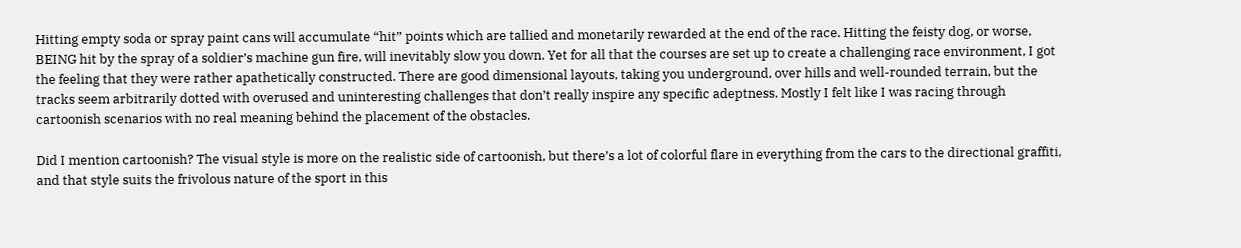Hitting empty soda or spray paint cans will accumulate “hit” points which are tallied and monetarily rewarded at the end of the race. Hitting the feisty dog, or worse, BEING hit by the spray of a soldier’s machine gun fire, will inevitably slow you down. Yet for all that the courses are set up to create a challenging race environment, I got the feeling that they were rather apathetically constructed. There are good dimensional layouts, taking you underground, over hills and well-rounded terrain, but the tracks seem arbitrarily dotted with overused and uninteresting challenges that don’t really inspire any specific adeptness. Mostly I felt like I was racing through cartoonish scenarios with no real meaning behind the placement of the obstacles.

Did I mention cartoonish? The visual style is more on the realistic side of cartoonish, but there’s a lot of colorful flare in everything from the cars to the directional graffiti, and that style suits the frivolous nature of the sport in this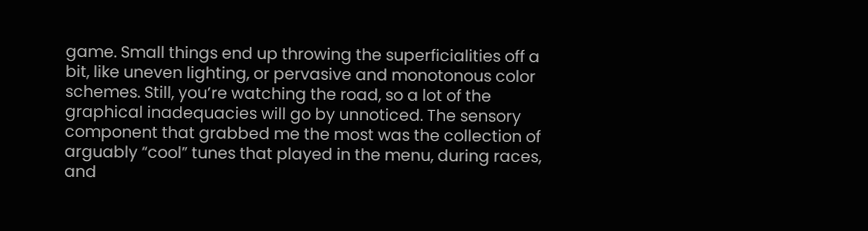game. Small things end up throwing the superficialities off a bit, like uneven lighting, or pervasive and monotonous color schemes. Still, you’re watching the road, so a lot of the graphical inadequacies will go by unnoticed. The sensory component that grabbed me the most was the collection of arguably “cool” tunes that played in the menu, during races, and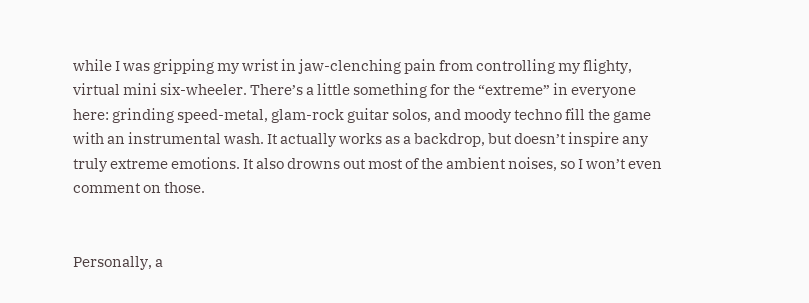while I was gripping my wrist in jaw-clenching pain from controlling my flighty, virtual mini six-wheeler. There’s a little something for the “extreme” in everyone here: grinding speed-metal, glam-rock guitar solos, and moody techno fill the game with an instrumental wash. It actually works as a backdrop, but doesn’t inspire any truly extreme emotions. It also drowns out most of the ambient noises, so I won’t even comment on those.


Personally, a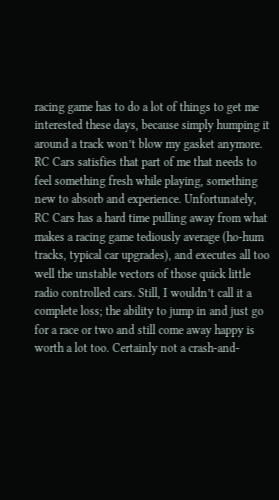racing game has to do a lot of things to get me interested these days, because simply humping it around a track won’t blow my gasket anymore. RC Cars satisfies that part of me that needs to feel something fresh while playing, something new to absorb and experience. Unfortunately, RC Cars has a hard time pulling away from what makes a racing game tediously average (ho-hum tracks, typical car upgrades), and executes all too well the unstable vectors of those quick little radio controlled cars. Still, I wouldn’t call it a complete loss; the ability to jump in and just go for a race or two and still come away happy is worth a lot too. Certainly not a crash-and-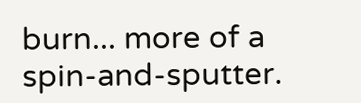burn... more of a spin-and-sputter.